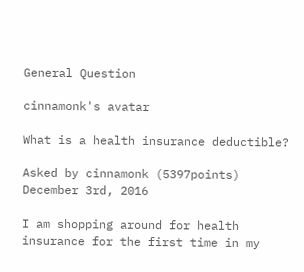General Question

cinnamonk's avatar

What is a health insurance deductible?

Asked by cinnamonk (5397points) December 3rd, 2016

I am shopping around for health insurance for the first time in my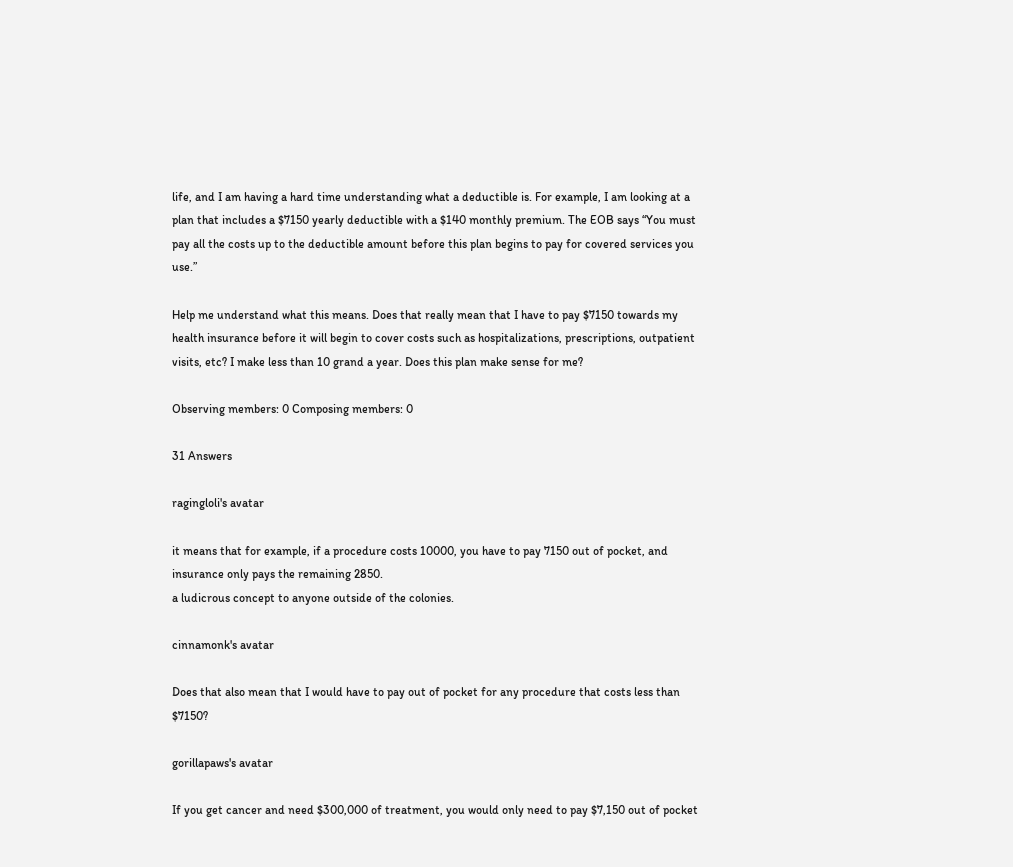life, and I am having a hard time understanding what a deductible is. For example, I am looking at a plan that includes a $7150 yearly deductible with a $140 monthly premium. The EOB says “You must pay all the costs up to the deductible amount before this plan begins to pay for covered services you use.”

Help me understand what this means. Does that really mean that I have to pay $7150 towards my health insurance before it will begin to cover costs such as hospitalizations, prescriptions, outpatient visits, etc? I make less than 10 grand a year. Does this plan make sense for me?

Observing members: 0 Composing members: 0

31 Answers

ragingloli's avatar

it means that for example, if a procedure costs 10000, you have to pay 7150 out of pocket, and insurance only pays the remaining 2850.
a ludicrous concept to anyone outside of the colonies.

cinnamonk's avatar

Does that also mean that I would have to pay out of pocket for any procedure that costs less than $7150?

gorillapaws's avatar

If you get cancer and need $300,000 of treatment, you would only need to pay $7,150 out of pocket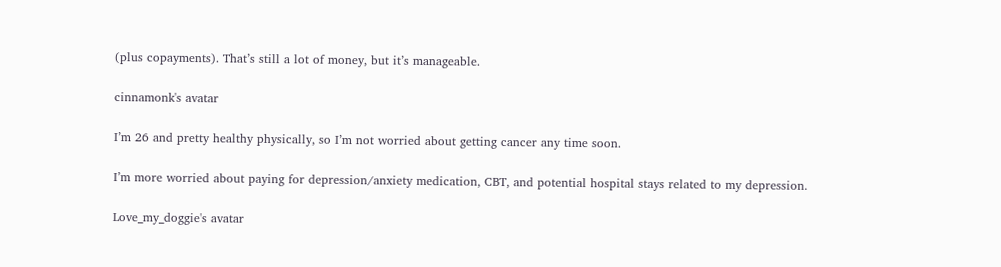(plus copayments). That’s still a lot of money, but it’s manageable.

cinnamonk's avatar

I’m 26 and pretty healthy physically, so I’m not worried about getting cancer any time soon.

I’m more worried about paying for depression/anxiety medication, CBT, and potential hospital stays related to my depression.

Love_my_doggie's avatar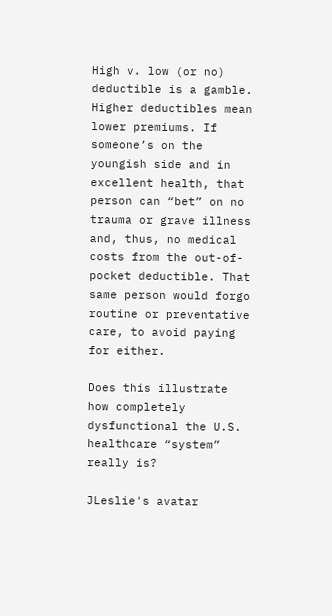High v. low (or no) deductible is a gamble. Higher deductibles mean lower premiums. If someone’s on the youngish side and in excellent health, that person can “bet” on no trauma or grave illness and, thus, no medical costs from the out-of-pocket deductible. That same person would forgo routine or preventative care, to avoid paying for either.

Does this illustrate how completely dysfunctional the U.S. healthcare “system” really is?

JLeslie's avatar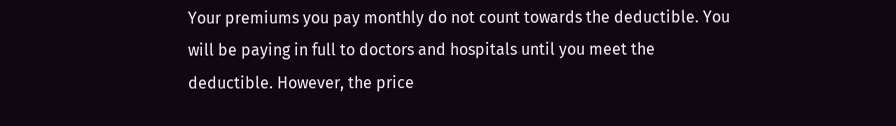Your premiums you pay monthly do not count towards the deductible. You will be paying in full to doctors and hospitals until you meet the deductible. However, the price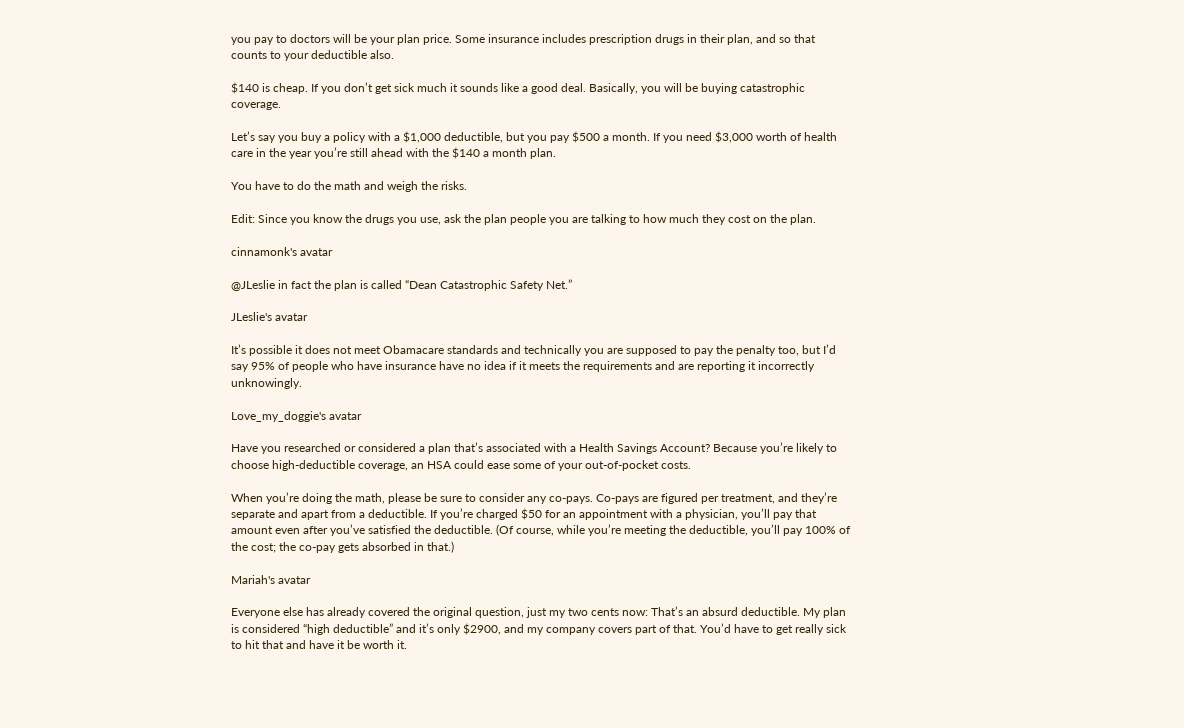you pay to doctors will be your plan price. Some insurance includes prescription drugs in their plan, and so that counts to your deductible also.

$140 is cheap. If you don’t get sick much it sounds like a good deal. Basically, you will be buying catastrophic coverage.

Let’s say you buy a policy with a $1,000 deductible, but you pay $500 a month. If you need $3,000 worth of health care in the year you’re still ahead with the $140 a month plan.

You have to do the math and weigh the risks.

Edit: Since you know the drugs you use, ask the plan people you are talking to how much they cost on the plan.

cinnamonk's avatar

@JLeslie in fact the plan is called “Dean Catastrophic Safety Net.”

JLeslie's avatar

It’s possible it does not meet Obamacare standards and technically you are supposed to pay the penalty too, but I’d say 95% of people who have insurance have no idea if it meets the requirements and are reporting it incorrectly unknowingly.

Love_my_doggie's avatar

Have you researched or considered a plan that’s associated with a Health Savings Account? Because you’re likely to choose high-deductible coverage, an HSA could ease some of your out-of-pocket costs.

When you’re doing the math, please be sure to consider any co-pays. Co-pays are figured per treatment, and they’re separate and apart from a deductible. If you’re charged $50 for an appointment with a physician, you’ll pay that amount even after you’ve satisfied the deductible. (Of course, while you’re meeting the deductible, you’ll pay 100% of the cost; the co-pay gets absorbed in that.)

Mariah's avatar

Everyone else has already covered the original question, just my two cents now: That’s an absurd deductible. My plan is considered “high deductible” and it’s only $2900, and my company covers part of that. You’d have to get really sick to hit that and have it be worth it.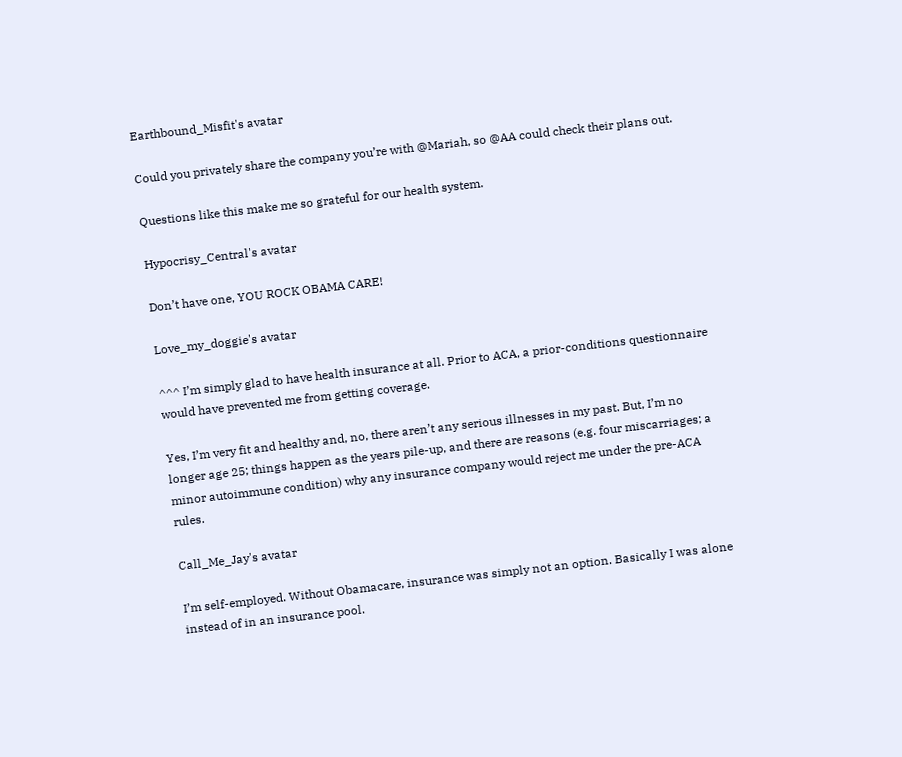Earthbound_Misfit's avatar

Could you privately share the company you’re with @Mariah, so @AA could check their plans out.

Questions like this make me so grateful for our health system.

Hypocrisy_Central's avatar

Don’t have one, YOU ROCK OBAMA CARE!

Love_my_doggie's avatar

^^^ I’m simply glad to have health insurance at all. Prior to ACA, a prior-conditions questionnaire would have prevented me from getting coverage.

Yes, I’m very fit and healthy and, no, there aren’t any serious illnesses in my past. But, I’m no longer age 25; things happen as the years pile-up, and there are reasons (e.g. four miscarriages; a minor autoimmune condition) why any insurance company would reject me under the pre-ACA rules.

Call_Me_Jay's avatar

I’m self-employed. Without Obamacare, insurance was simply not an option. Basically I was alone instead of in an insurance pool.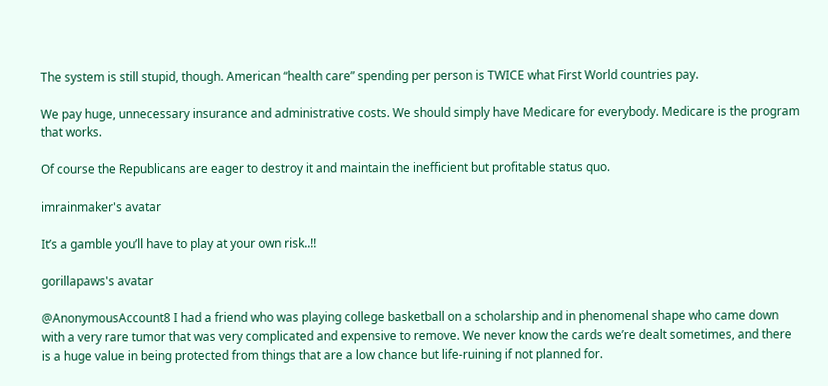The system is still stupid, though. American “health care” spending per person is TWICE what First World countries pay.

We pay huge, unnecessary insurance and administrative costs. We should simply have Medicare for everybody. Medicare is the program that works.

Of course the Republicans are eager to destroy it and maintain the inefficient but profitable status quo.

imrainmaker's avatar

It’s a gamble you’ll have to play at your own risk..!!

gorillapaws's avatar

@AnonymousAccount8 I had a friend who was playing college basketball on a scholarship and in phenomenal shape who came down with a very rare tumor that was very complicated and expensive to remove. We never know the cards we’re dealt sometimes, and there is a huge value in being protected from things that are a low chance but life-ruining if not planned for.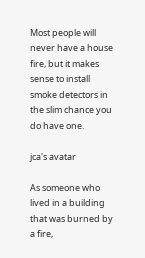Most people will never have a house fire, but it makes sense to install smoke detectors in the slim chance you do have one.

jca's avatar

As someone who lived in a building that was burned by a fire,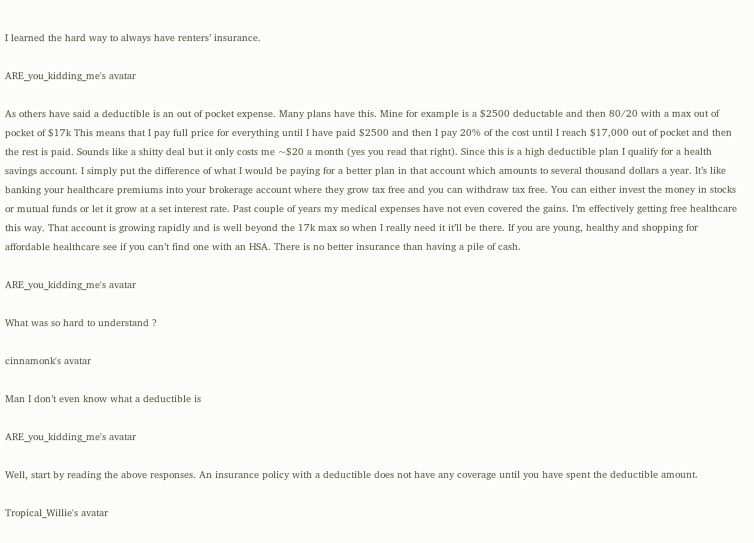I learned the hard way to always have renters’ insurance.

ARE_you_kidding_me's avatar

As others have said a deductible is an out of pocket expense. Many plans have this. Mine for example is a $2500 deductable and then 80/20 with a max out of pocket of $17k This means that I pay full price for everything until I have paid $2500 and then I pay 20% of the cost until I reach $17,000 out of pocket and then the rest is paid. Sounds like a shitty deal but it only costs me ~$20 a month (yes you read that right). Since this is a high deductible plan I qualify for a health savings account. I simply put the difference of what I would be paying for a better plan in that account which amounts to several thousand dollars a year. It’s like banking your healthcare premiums into your brokerage account where they grow tax free and you can withdraw tax free. You can either invest the money in stocks or mutual funds or let it grow at a set interest rate. Past couple of years my medical expenses have not even covered the gains. I’m effectively getting free healthcare this way. That account is growing rapidly and is well beyond the 17k max so when I really need it it’ll be there. If you are young, healthy and shopping for affordable healthcare see if you can’t find one with an HSA. There is no better insurance than having a pile of cash.

ARE_you_kidding_me's avatar

What was so hard to understand ?

cinnamonk's avatar

Man I don’t even know what a deductible is

ARE_you_kidding_me's avatar

Well, start by reading the above responses. An insurance policy with a deductible does not have any coverage until you have spent the deductible amount.

Tropical_Willie's avatar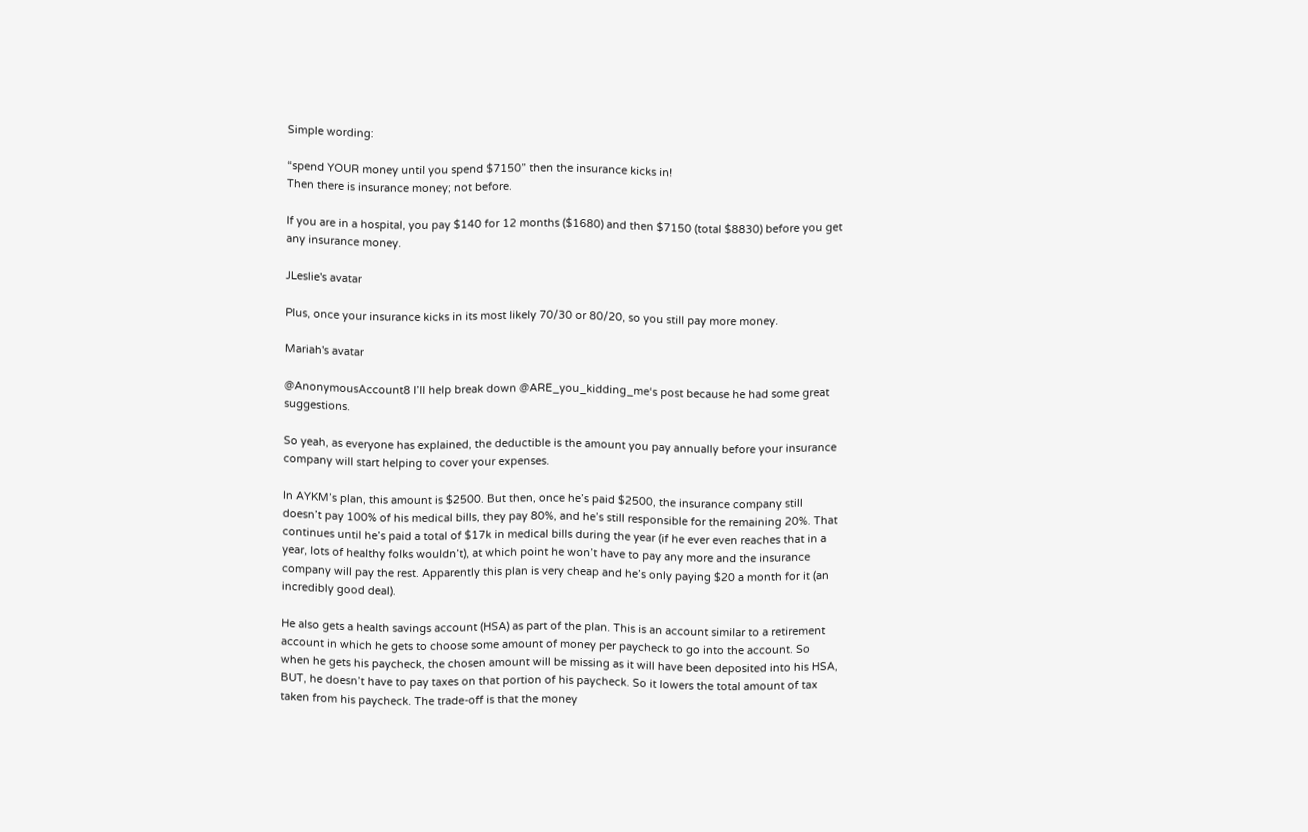Simple wording:

“spend YOUR money until you spend $7150” then the insurance kicks in!
Then there is insurance money; not before.

If you are in a hospital, you pay $140 for 12 months ($1680) and then $7150 (total $8830) before you get any insurance money.

JLeslie's avatar

Plus, once your insurance kicks in its most likely 70/30 or 80/20, so you still pay more money.

Mariah's avatar

@AnonymousAccount8 I’ll help break down @ARE_you_kidding_me‘s post because he had some great suggestions.

So yeah, as everyone has explained, the deductible is the amount you pay annually before your insurance company will start helping to cover your expenses.

In AYKM’s plan, this amount is $2500. But then, once he’s paid $2500, the insurance company still doesn’t pay 100% of his medical bills, they pay 80%, and he’s still responsible for the remaining 20%. That continues until he’s paid a total of $17k in medical bills during the year (if he ever even reaches that in a year, lots of healthy folks wouldn’t), at which point he won’t have to pay any more and the insurance company will pay the rest. Apparently this plan is very cheap and he’s only paying $20 a month for it (an incredibly good deal).

He also gets a health savings account (HSA) as part of the plan. This is an account similar to a retirement account in which he gets to choose some amount of money per paycheck to go into the account. So when he gets his paycheck, the chosen amount will be missing as it will have been deposited into his HSA, BUT, he doesn’t have to pay taxes on that portion of his paycheck. So it lowers the total amount of tax taken from his paycheck. The trade-off is that the money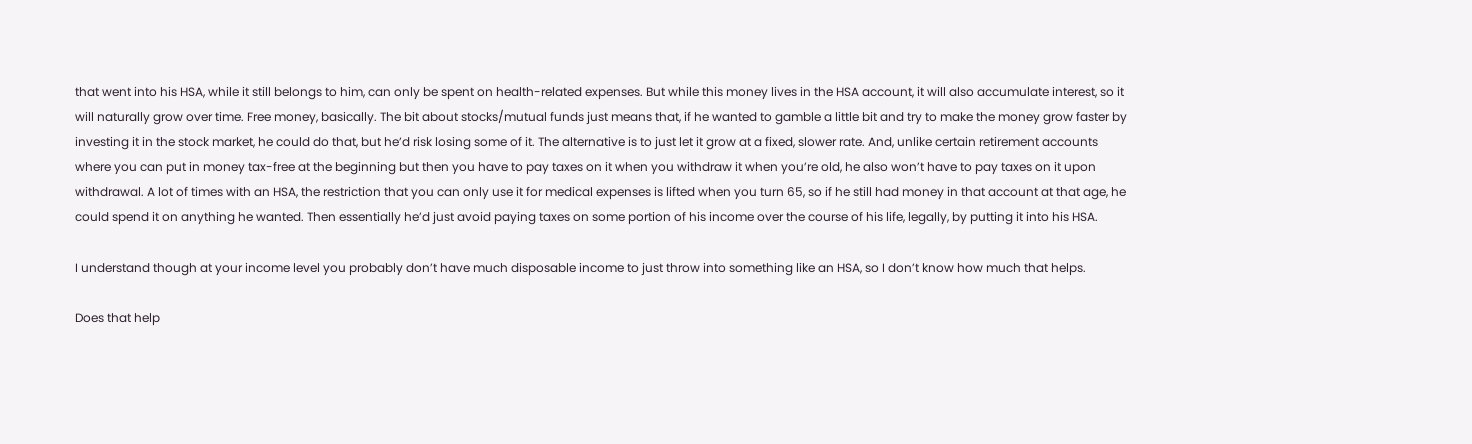that went into his HSA, while it still belongs to him, can only be spent on health-related expenses. But while this money lives in the HSA account, it will also accumulate interest, so it will naturally grow over time. Free money, basically. The bit about stocks/mutual funds just means that, if he wanted to gamble a little bit and try to make the money grow faster by investing it in the stock market, he could do that, but he’d risk losing some of it. The alternative is to just let it grow at a fixed, slower rate. And, unlike certain retirement accounts where you can put in money tax-free at the beginning but then you have to pay taxes on it when you withdraw it when you’re old, he also won’t have to pay taxes on it upon withdrawal. A lot of times with an HSA, the restriction that you can only use it for medical expenses is lifted when you turn 65, so if he still had money in that account at that age, he could spend it on anything he wanted. Then essentially he’d just avoid paying taxes on some portion of his income over the course of his life, legally, by putting it into his HSA.

I understand though at your income level you probably don’t have much disposable income to just throw into something like an HSA, so I don’t know how much that helps.

Does that help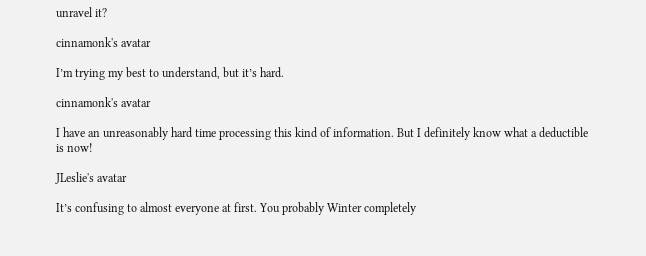unravel it?

cinnamonk's avatar

I’m trying my best to understand, but it’s hard.

cinnamonk's avatar

I have an unreasonably hard time processing this kind of information. But I definitely know what a deductible is now!

JLeslie's avatar

It’s confusing to almost everyone at first. You probably Winter completely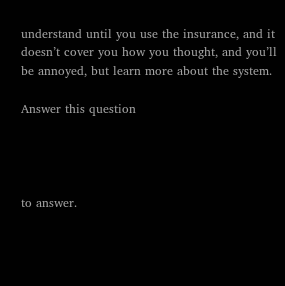understand until you use the insurance, and it doesn’t cover you how you thought, and you’ll be annoyed, but learn more about the system.

Answer this question




to answer.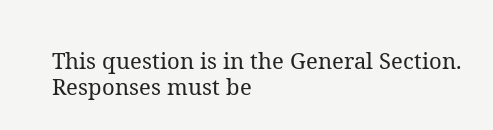This question is in the General Section. Responses must be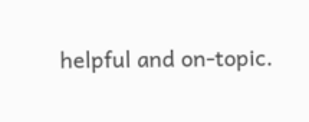helpful and on-topic.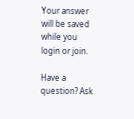Your answer will be saved while you login or join.

Have a question? Ask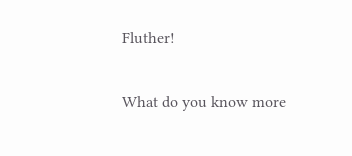Fluther!

What do you know more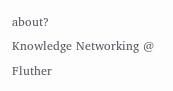about?
Knowledge Networking @ Fluther